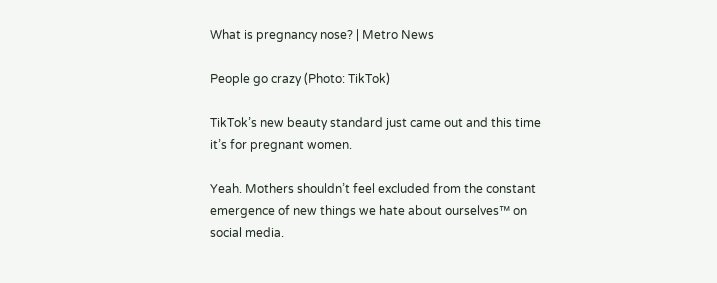What is pregnancy nose? | Metro News

People go crazy (Photo: TikTok)

TikTok’s new beauty standard just came out and this time it’s for pregnant women.

Yeah. Mothers shouldn’t feel excluded from the constant emergence of new things we hate about ourselves™ on social media.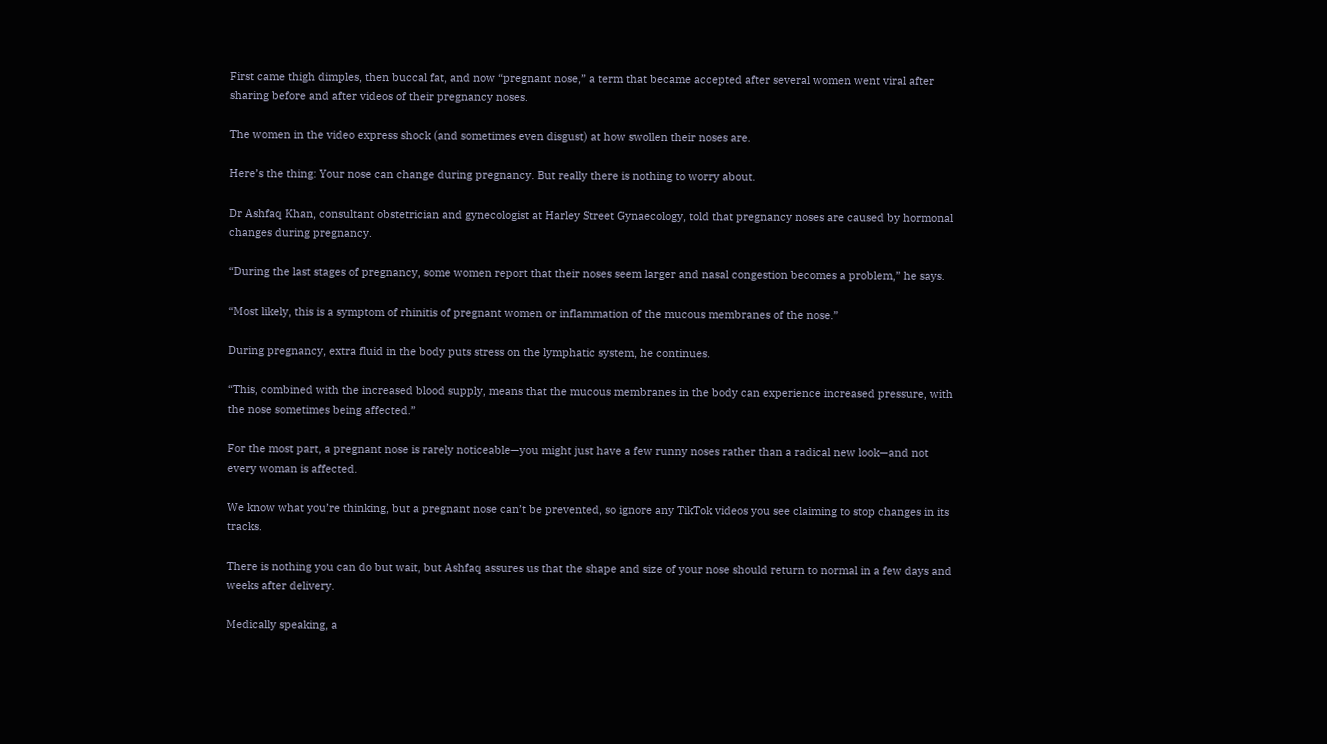First came thigh dimples, then buccal fat, and now “pregnant nose,” a term that became accepted after several women went viral after sharing before and after videos of their pregnancy noses.

The women in the video express shock (and sometimes even disgust) at how swollen their noses are.

Here’s the thing: Your nose can change during pregnancy. But really there is nothing to worry about.

Dr Ashfaq Khan, consultant obstetrician and gynecologist at Harley Street Gynaecology, told that pregnancy noses are caused by hormonal changes during pregnancy.

“During the last stages of pregnancy, some women report that their noses seem larger and nasal congestion becomes a problem,” he says.

“Most likely, this is a symptom of rhinitis of pregnant women or inflammation of the mucous membranes of the nose.”

During pregnancy, extra fluid in the body puts stress on the lymphatic system, he continues.

“This, combined with the increased blood supply, means that the mucous membranes in the body can experience increased pressure, with the nose sometimes being affected.”

For the most part, a pregnant nose is rarely noticeable—you might just have a few runny noses rather than a radical new look—and not every woman is affected.

We know what you’re thinking, but a pregnant nose can’t be prevented, so ignore any TikTok videos you see claiming to stop changes in its tracks.

There is nothing you can do but wait, but Ashfaq assures us that the shape and size of your nose should return to normal in a few days and weeks after delivery.

Medically speaking, a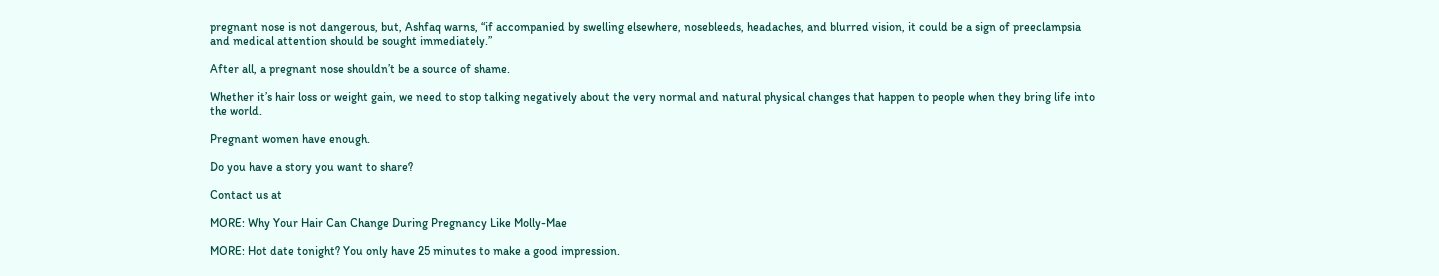pregnant nose is not dangerous, but, Ashfaq warns, “if accompanied by swelling elsewhere, nosebleeds, headaches, and blurred vision, it could be a sign of preeclampsia and medical attention should be sought immediately.”

After all, a pregnant nose shouldn’t be a source of shame.

Whether it’s hair loss or weight gain, we need to stop talking negatively about the very normal and natural physical changes that happen to people when they bring life into the world.

Pregnant women have enough.

Do you have a story you want to share?

Contact us at

MORE: Why Your Hair Can Change During Pregnancy Like Molly-Mae

MORE: Hot date tonight? You only have 25 minutes to make a good impression.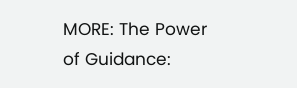MORE: The Power of Guidance: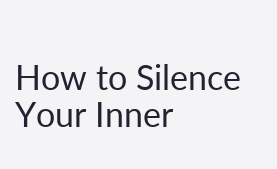How to Silence Your Inner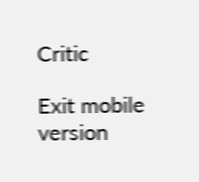Critic

Exit mobile version